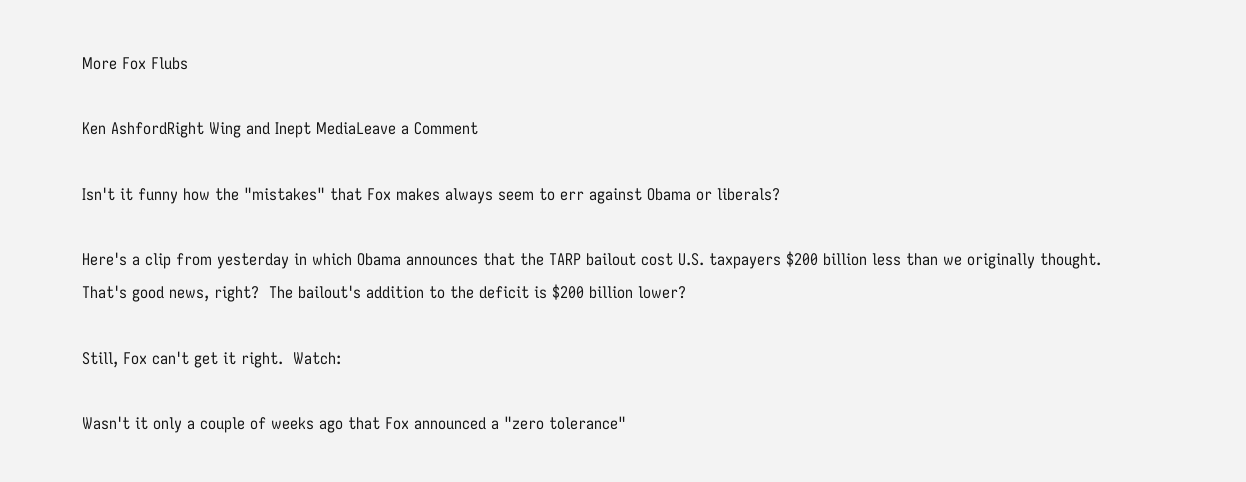More Fox Flubs

Ken AshfordRight Wing and Inept MediaLeave a Comment

Isn't it funny how the "mistakes" that Fox makes always seem to err against Obama or liberals?

Here's a clip from yesterday in which Obama announces that the TARP bailout cost U.S. taxpayers $200 billion less than we originally thought.  That's good news, right?  The bailout's addition to the deficit is $200 billion lower?

Still, Fox can't get it right.  Watch:

Wasn't it only a couple of weeks ago that Fox announced a "zero tolerance"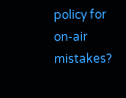policy for on-air mistakes?